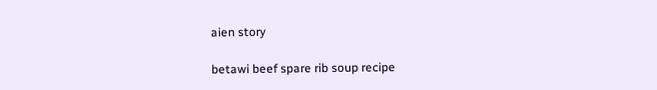aien story

betawi beef spare rib soup recipe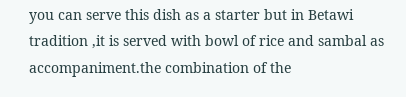you can serve this dish as a starter but in Betawi tradition ,it is served with bowl of rice and sambal as accompaniment.the combination of the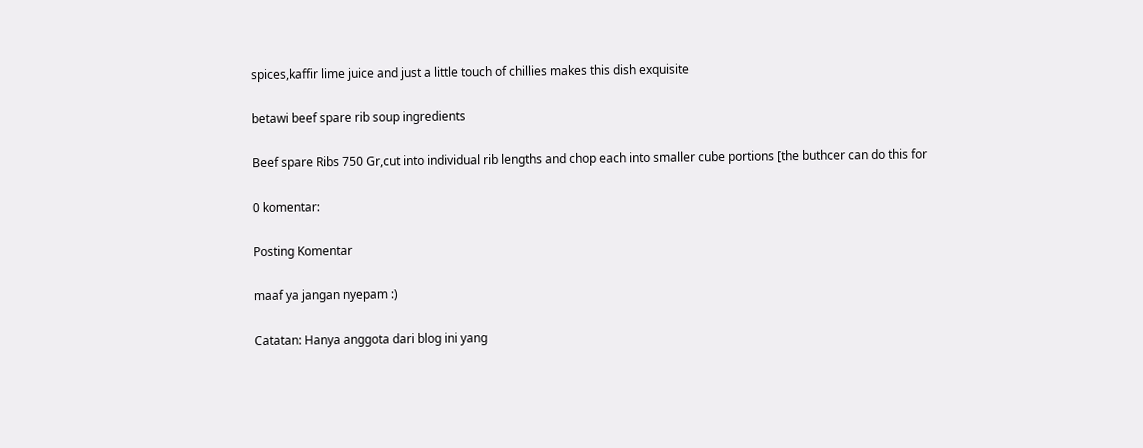spices,kaffir lime juice and just a little touch of chillies makes this dish exquisite

betawi beef spare rib soup ingredients

Beef spare Ribs 750 Gr,cut into individual rib lengths and chop each into smaller cube portions [the buthcer can do this for

0 komentar:

Posting Komentar

maaf ya jangan nyepam :)

Catatan: Hanya anggota dari blog ini yang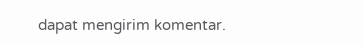dapat mengirim komentar.